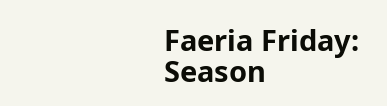Faeria Friday: Season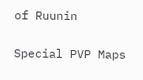of Ruunin

Special PVP Maps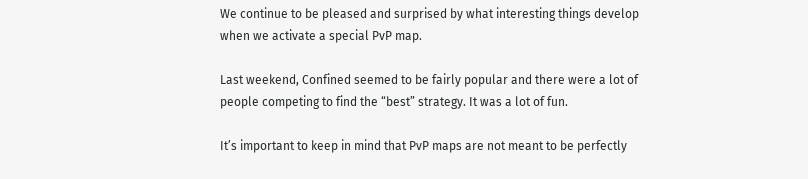We continue to be pleased and surprised by what interesting things develop when we activate a special PvP map.

Last weekend, Confined seemed to be fairly popular and there were a lot of people competing to find the “best” strategy. It was a lot of fun.

It’s important to keep in mind that PvP maps are not meant to be perfectly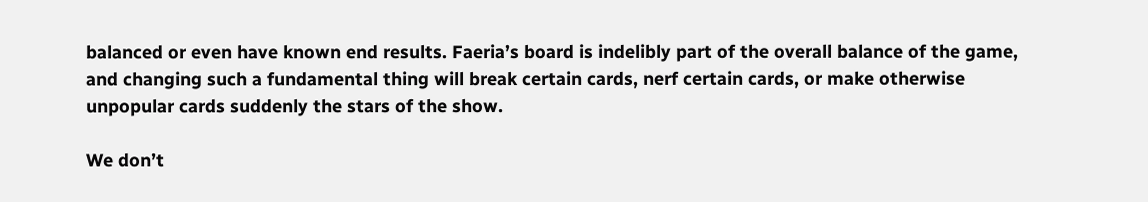balanced or even have known end results. Faeria’s board is indelibly part of the overall balance of the game, and changing such a fundamental thing will break certain cards, nerf certain cards, or make otherwise unpopular cards suddenly the stars of the show.

We don’t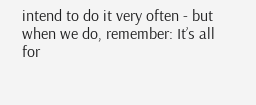intend to do it very often - but when we do, remember: It’s all for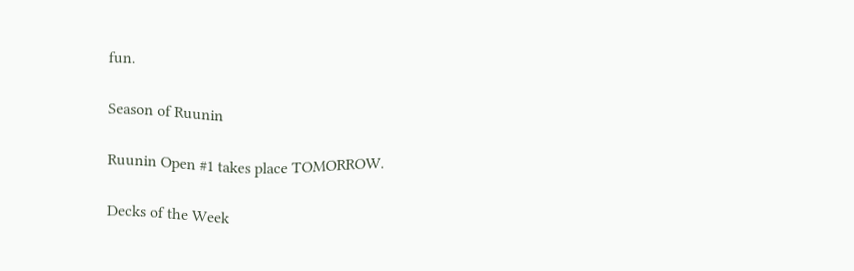fun.

Season of Ruunin

Ruunin Open #1 takes place TOMORROW.

Decks of the Week